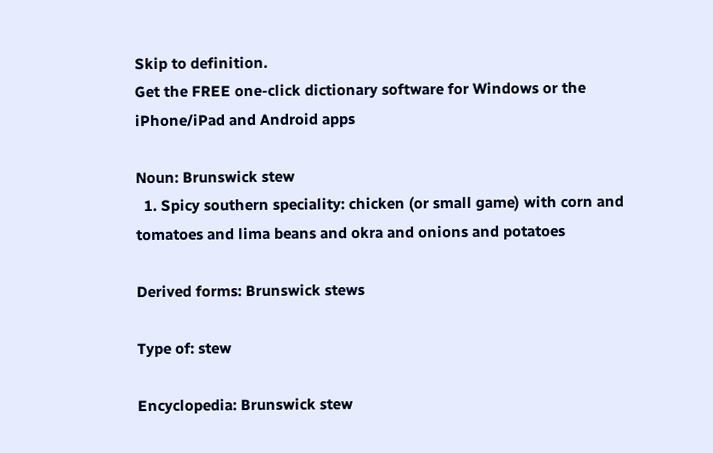Skip to definition.
Get the FREE one-click dictionary software for Windows or the iPhone/iPad and Android apps

Noun: Brunswick stew
  1. Spicy southern speciality: chicken (or small game) with corn and tomatoes and lima beans and okra and onions and potatoes

Derived forms: Brunswick stews

Type of: stew

Encyclopedia: Brunswick stew